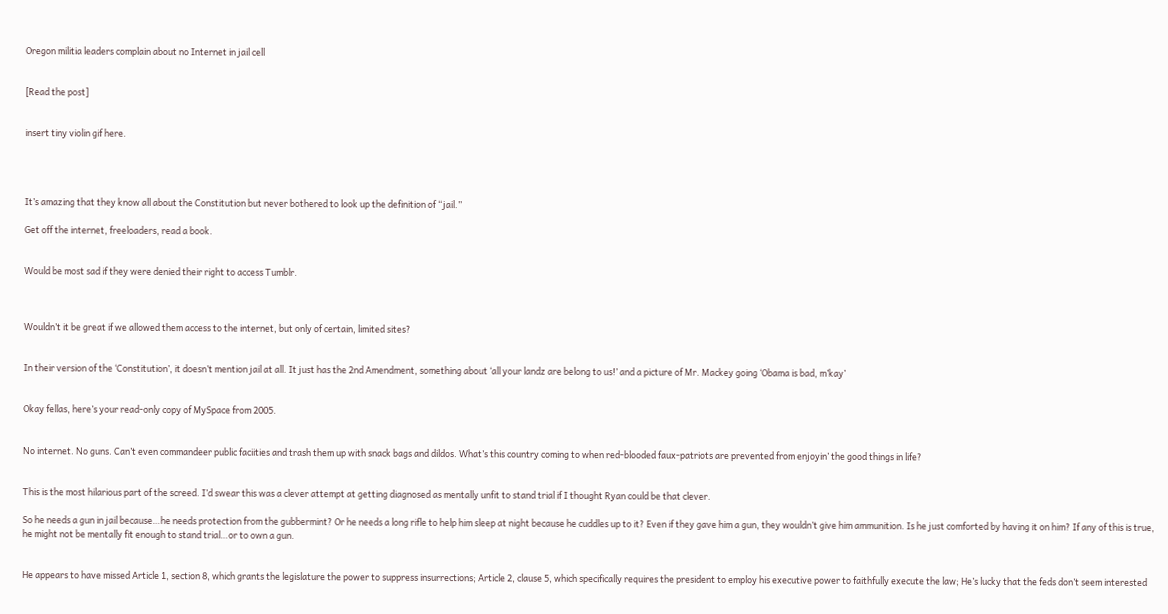Oregon militia leaders complain about no Internet in jail cell


[Read the post]


insert tiny violin gif here.




It’s amazing that they know all about the Constitution but never bothered to look up the definition of “jail.”

Get off the internet, freeloaders, read a book.


Would be most sad if they were denied their right to access Tumblr.



Wouldn’t it be great if we allowed them access to the internet, but only of certain, limited sites?


In their version of the ‘Constitution’, it doesn’t mention jail at all. It just has the 2nd Amendment, something about ‘all your landz are belong to us!’ and a picture of Mr. Mackey going ‘Obama is bad, m’kay’


Okay fellas, here’s your read-only copy of MySpace from 2005.


No internet. No guns. Can’t even commandeer public faciities and trash them up with snack bags and dildos. What’s this country coming to when red-blooded faux-patriots are prevented from enjoyin’ the good things in life?


This is the most hilarious part of the screed. I’d swear this was a clever attempt at getting diagnosed as mentally unfit to stand trial if I thought Ryan could be that clever.

So he needs a gun in jail because…he needs protection from the gubbermint? Or he needs a long rifle to help him sleep at night because he cuddles up to it? Even if they gave him a gun, they wouldn’t give him ammunition. Is he just comforted by having it on him? If any of this is true, he might not be mentally fit enough to stand trial…or to own a gun.


He appears to have missed Article 1, section 8, which grants the legislature the power to suppress insurrections; Article 2, clause 5, which specifically requires the president to employ his executive power to faithfully execute the law; He’s lucky that the feds don’t seem interested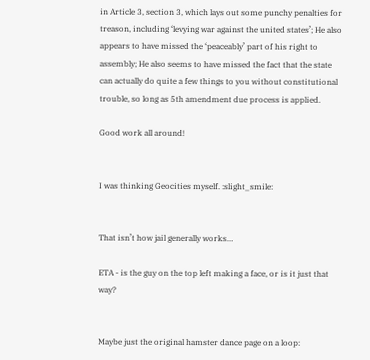in Article 3, section 3, which lays out some punchy penalties for treason, including ‘levying war against the united states’; He also appears to have missed the ‘peaceably’ part of his right to assembly; He also seems to have missed the fact that the state can actually do quite a few things to you without constitutional trouble, so long as 5th amendment due process is applied.

Good work all around!


I was thinking Geocities myself. :slight_smile:


That isn’t how jail generally works…

ETA - is the guy on the top left making a face, or is it just that way?


Maybe just the original hamster dance page on a loop: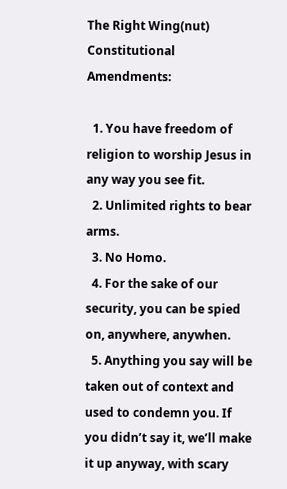The Right Wing(nut) Constitutional Amendments:

  1. You have freedom of religion to worship Jesus in any way you see fit.
  2. Unlimited rights to bear arms.
  3. No Homo.
  4. For the sake of our security, you can be spied on, anywhere, anywhen.
  5. Anything you say will be taken out of context and used to condemn you. If you didn’t say it, we’ll make it up anyway, with scary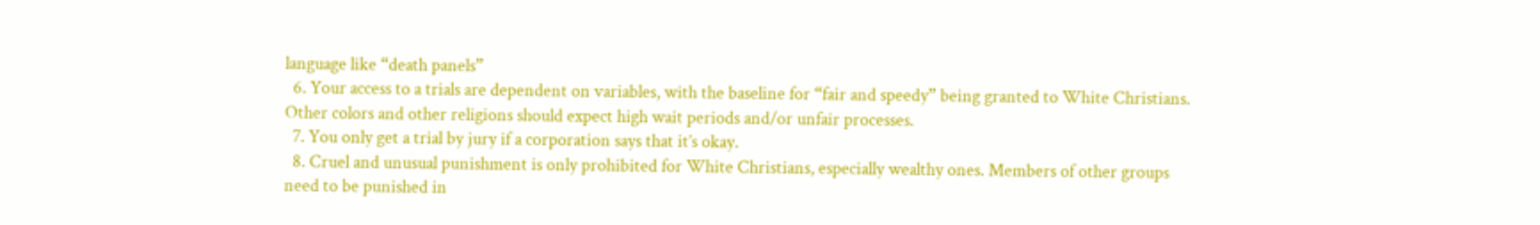language like “death panels”
  6. Your access to a trials are dependent on variables, with the baseline for “fair and speedy” being granted to White Christians. Other colors and other religions should expect high wait periods and/or unfair processes.
  7. You only get a trial by jury if a corporation says that it’s okay.
  8. Cruel and unusual punishment is only prohibited for White Christians, especially wealthy ones. Members of other groups need to be punished in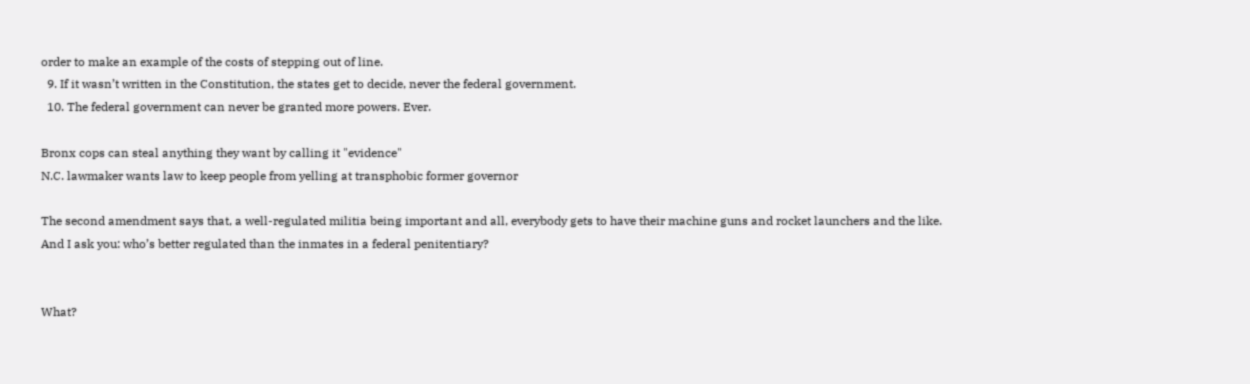order to make an example of the costs of stepping out of line.
  9. If it wasn’t written in the Constitution, the states get to decide, never the federal government.
  10. The federal government can never be granted more powers. Ever.

Bronx cops can steal anything they want by calling it "evidence"
N.C. lawmaker wants law to keep people from yelling at transphobic former governor

The second amendment says that, a well-regulated militia being important and all, everybody gets to have their machine guns and rocket launchers and the like. And I ask you: who’s better regulated than the inmates in a federal penitentiary?


What?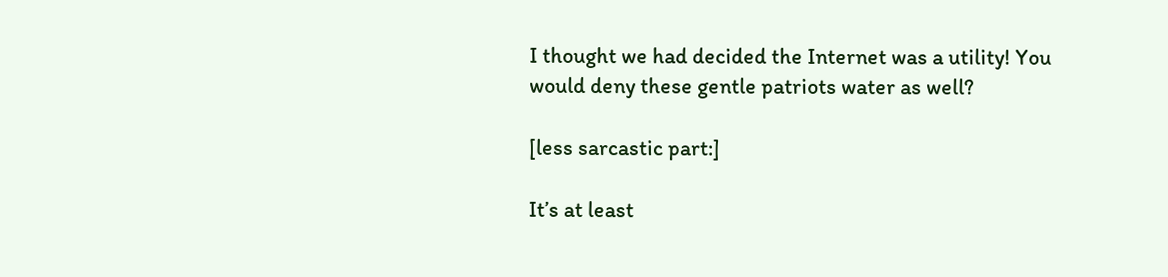I thought we had decided the Internet was a utility! You would deny these gentle patriots water as well?

[less sarcastic part:]

It’s at least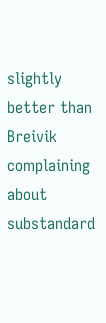slightly better than Breivik complaining about substandard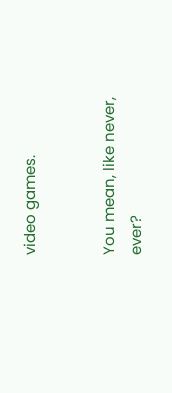video games.


You mean, like never, ever?